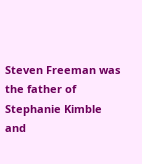Steven Freeman was the father of Stephanie Kimble and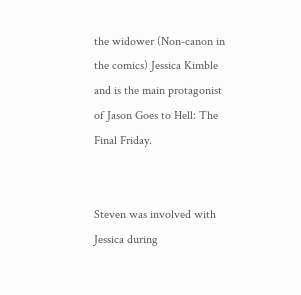the widower (Non-canon in the comics) Jessica Kimble and is the main protagonist of Jason Goes to Hell: The Final Friday.


Steven was involved with Jessica during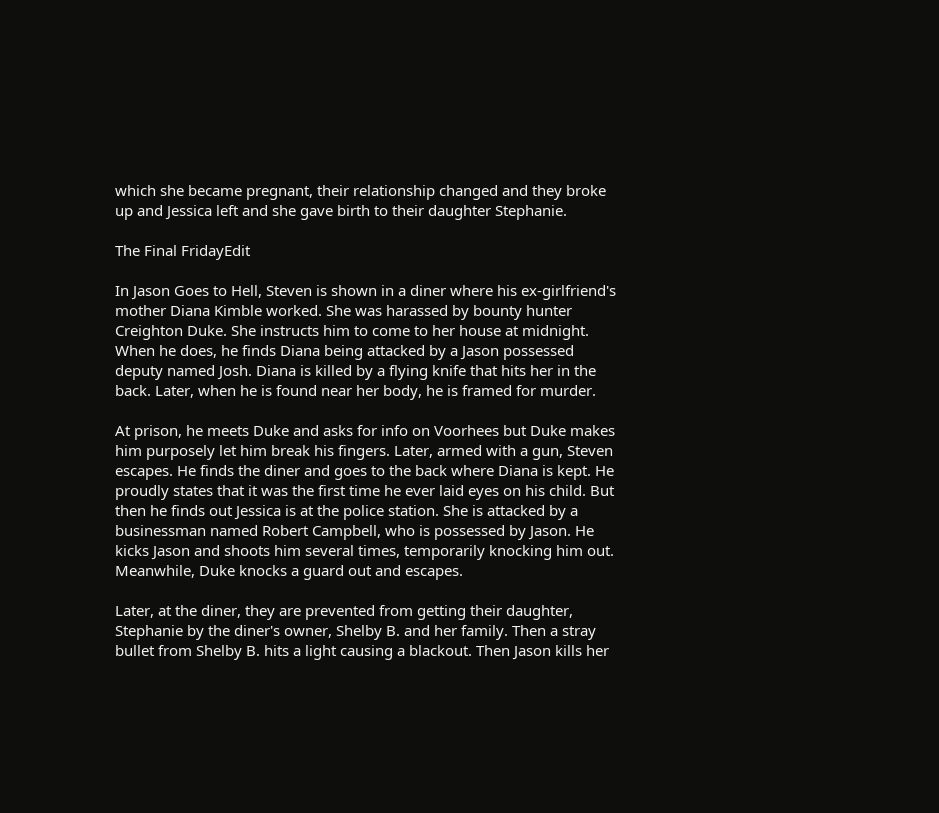which she became pregnant, their relationship changed and they broke up and Jessica left and she gave birth to their daughter Stephanie.

The Final FridayEdit

In Jason Goes to Hell, Steven is shown in a diner where his ex-girlfriend's mother Diana Kimble worked. She was harassed by bounty hunter Creighton Duke. She instructs him to come to her house at midnight. When he does, he finds Diana being attacked by a Jason possessed deputy named Josh. Diana is killed by a flying knife that hits her in the back. Later, when he is found near her body, he is framed for murder.

At prison, he meets Duke and asks for info on Voorhees but Duke makes him purposely let him break his fingers. Later, armed with a gun, Steven escapes. He finds the diner and goes to the back where Diana is kept. He proudly states that it was the first time he ever laid eyes on his child. But then he finds out Jessica is at the police station. She is attacked by a businessman named Robert Campbell, who is possessed by Jason. He kicks Jason and shoots him several times, temporarily knocking him out. Meanwhile, Duke knocks a guard out and escapes.

Later, at the diner, they are prevented from getting their daughter, Stephanie by the diner's owner, Shelby B. and her family. Then a stray bullet from Shelby B. hits a light causing a blackout. Then Jason kills her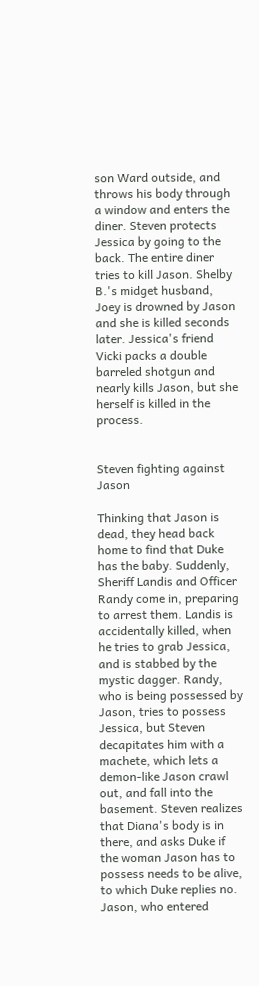son Ward outside, and throws his body through a window and enters the diner. Steven protects Jessica by going to the back. The entire diner tries to kill Jason. Shelby B.'s midget husband, Joey is drowned by Jason and she is killed seconds later. Jessica's friend Vicki packs a double barreled shotgun and nearly kills Jason, but she herself is killed in the process.


Steven fighting against Jason

Thinking that Jason is dead, they head back home to find that Duke has the baby. Suddenly, Sheriff Landis and Officer Randy come in, preparing to arrest them. Landis is accidentally killed, when he tries to grab Jessica, and is stabbed by the mystic dagger. Randy, who is being possessed by Jason, tries to possess Jessica, but Steven decapitates him with a machete, which lets a demon-like Jason crawl out, and fall into the basement. Steven realizes that Diana's body is in there, and asks Duke if the woman Jason has to possess needs to be alive, to which Duke replies no. Jason, who entered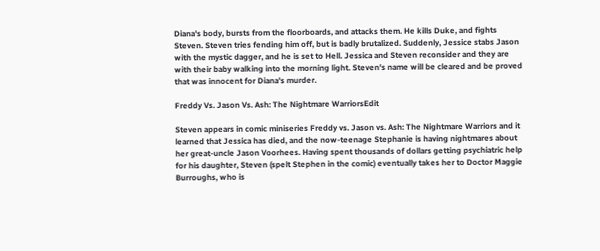Diana's body, bursts from the floorboards, and attacks them. He kills Duke, and fights Steven. Steven tries fending him off, but is badly brutalized. Suddenly, Jessice stabs Jason with the mystic dagger, and he is set to Hell. Jessica and Steven reconsider and they are with their baby walking into the morning light. Steven's name will be cleared and be proved that was innocent for Diana's murder.

Freddy Vs. Jason Vs. Ash: The Nightmare WarriorsEdit

Steven appears in comic miniseries Freddy vs. Jason vs. Ash: The Nightmare Warriors and it learned that Jessica has died, and the now-teenage Stephanie is having nightmares about her great-uncle Jason Voorhees. Having spent thousands of dollars getting psychiatric help for his daughter, Steven (spelt Stephen in the comic) eventually takes her to Doctor Maggie Burroughs, who is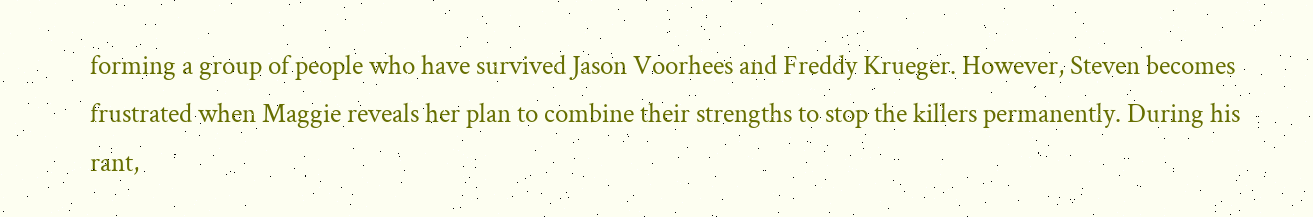forming a group of people who have survived Jason Voorhees and Freddy Krueger. However, Steven becomes frustrated when Maggie reveals her plan to combine their strengths to stop the killers permanently. During his rant,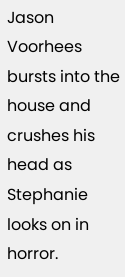Jason Voorhees bursts into the house and crushes his head as Stephanie looks on in horror.